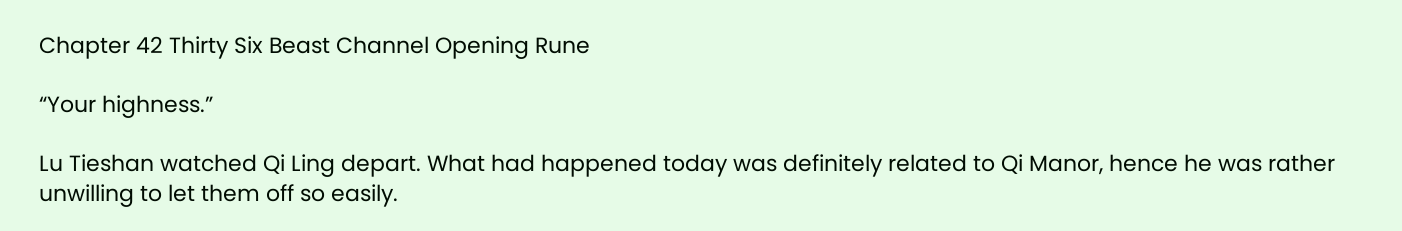Chapter 42 Thirty Six Beast Channel Opening Rune

“Your highness.”

Lu Tieshan watched Qi Ling depart. What had happened today was definitely related to Qi Manor, hence he was rather unwilling to let them off so easily.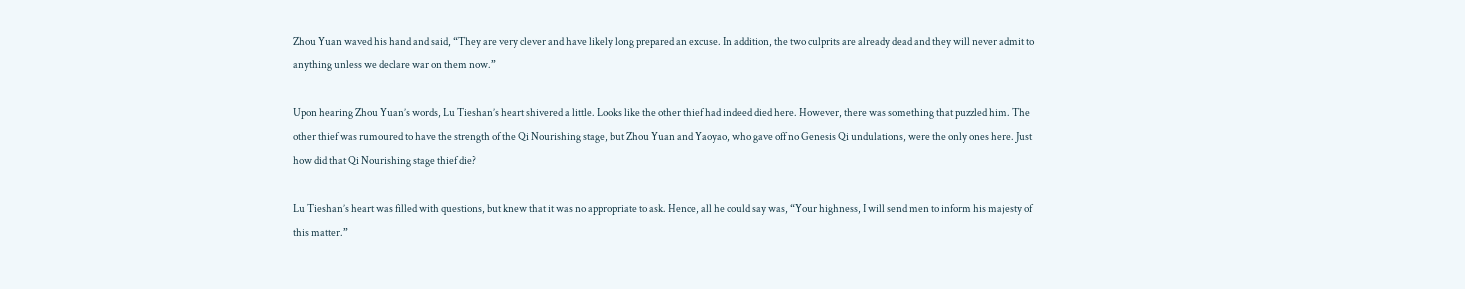Zhou Yuan waved his hand and said, “They are very clever and have likely long prepared an excuse. In addition, the two culprits are already dead and they will never admit to anything unless we declare war on them now.”

Upon hearing Zhou Yuan’s words, Lu Tieshan’s heart shivered a little. Looks like the other thief had indeed died here. However, there was something that puzzled him. The other thief was rumoured to have the strength of the Qi Nourishing stage, but Zhou Yuan and Yaoyao, who gave off no Genesis Qi undulations, were the only ones here. Just how did that Qi Nourishing stage thief die?

Lu Tieshan’s heart was filled with questions, but knew that it was no appropriate to ask. Hence, all he could say was, “Your highness, I will send men to inform his majesty of this matter.”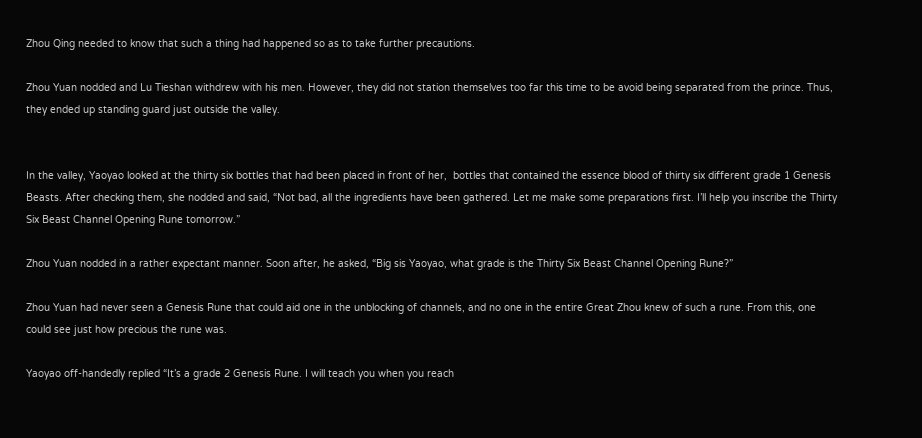Zhou Qing needed to know that such a thing had happened so as to take further precautions.

Zhou Yuan nodded and Lu Tieshan withdrew with his men. However, they did not station themselves too far this time to be avoid being separated from the prince. Thus, they ended up standing guard just outside the valley.


In the valley, Yaoyao looked at the thirty six bottles that had been placed in front of her,  bottles that contained the essence blood of thirty six different grade 1 Genesis Beasts. After checking them, she nodded and said, “Not bad, all the ingredients have been gathered. Let me make some preparations first. I’ll help you inscribe the Thirty Six Beast Channel Opening Rune tomorrow.”

Zhou Yuan nodded in a rather expectant manner. Soon after, he asked, “Big sis Yaoyao, what grade is the Thirty Six Beast Channel Opening Rune?”

Zhou Yuan had never seen a Genesis Rune that could aid one in the unblocking of channels, and no one in the entire Great Zhou knew of such a rune. From this, one could see just how precious the rune was.

Yaoyao off-handedly replied “It’s a grade 2 Genesis Rune. I will teach you when you reach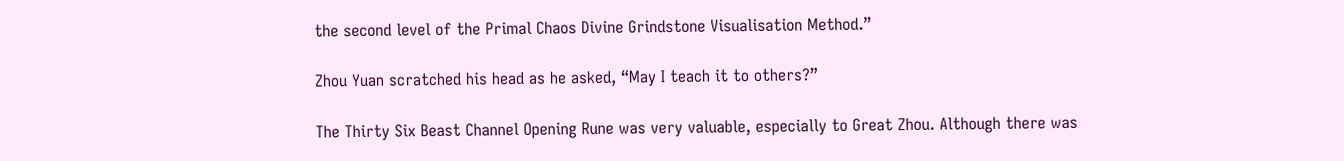the second level of the Primal Chaos Divine Grindstone Visualisation Method.”

Zhou Yuan scratched his head as he asked, “May I teach it to others?”

The Thirty Six Beast Channel Opening Rune was very valuable, especially to Great Zhou. Although there was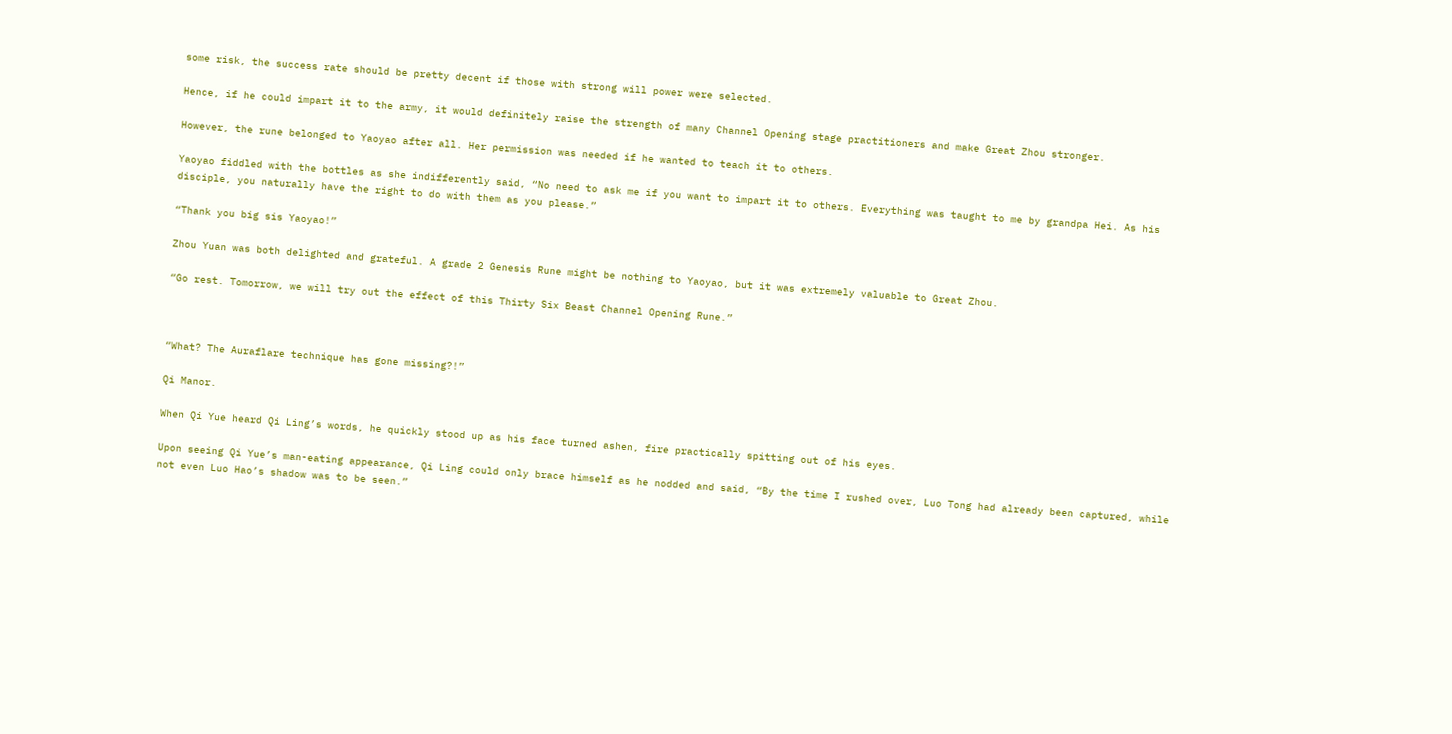some risk, the success rate should be pretty decent if those with strong will power were selected.

Hence, if he could impart it to the army, it would definitely raise the strength of many Channel Opening stage practitioners and make Great Zhou stronger.

However, the rune belonged to Yaoyao after all. Her permission was needed if he wanted to teach it to others.

Yaoyao fiddled with the bottles as she indifferently said, “No need to ask me if you want to impart it to others. Everything was taught to me by grandpa Hei. As his disciple, you naturally have the right to do with them as you please.”

“Thank you big sis Yaoyao!”

Zhou Yuan was both delighted and grateful. A grade 2 Genesis Rune might be nothing to Yaoyao, but it was extremely valuable to Great Zhou.

“Go rest. Tomorrow, we will try out the effect of this Thirty Six Beast Channel Opening Rune.”



“What? The Auraflare technique has gone missing?!”

Qi Manor.

When Qi Yue heard Qi Ling’s words, he quickly stood up as his face turned ashen, fire practically spitting out of his eyes.

Upon seeing Qi Yue’s man-eating appearance, Qi Ling could only brace himself as he nodded and said, “By the time I rushed over, Luo Tong had already been captured, while not even Luo Hao’s shadow was to be seen.”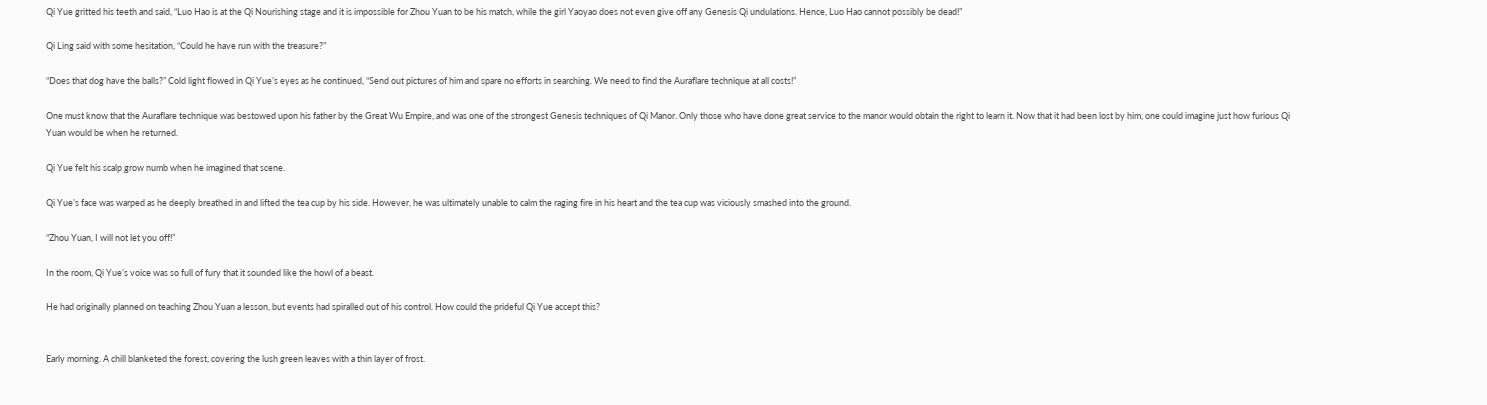Qi Yue gritted his teeth and said, “Luo Hao is at the Qi Nourishing stage and it is impossible for Zhou Yuan to be his match, while the girl Yaoyao does not even give off any Genesis Qi undulations. Hence, Luo Hao cannot possibly be dead!”

Qi Ling said with some hesitation, “Could he have run with the treasure?”

“Does that dog have the balls?” Cold light flowed in Qi Yue’s eyes as he continued, “Send out pictures of him and spare no efforts in searching. We need to find the Auraflare technique at all costs!”

One must know that the Auraflare technique was bestowed upon his father by the Great Wu Empire, and was one of the strongest Genesis techniques of Qi Manor. Only those who have done great service to the manor would obtain the right to learn it. Now that it had been lost by him, one could imagine just how furious Qi Yuan would be when he returned.

Qi Yue felt his scalp grow numb when he imagined that scene.

Qi Yue’s face was warped as he deeply breathed in and lifted the tea cup by his side. However, he was ultimately unable to calm the raging fire in his heart and the tea cup was viciously smashed into the ground.

“Zhou Yuan, I will not let you off!”

In the room, Qi Yue’s voice was so full of fury that it sounded like the howl of a beast.

He had originally planned on teaching Zhou Yuan a lesson, but events had spiralled out of his control. How could the prideful Qi Yue accept this?


Early morning. A chill blanketed the forest, covering the lush green leaves with a thin layer of frost.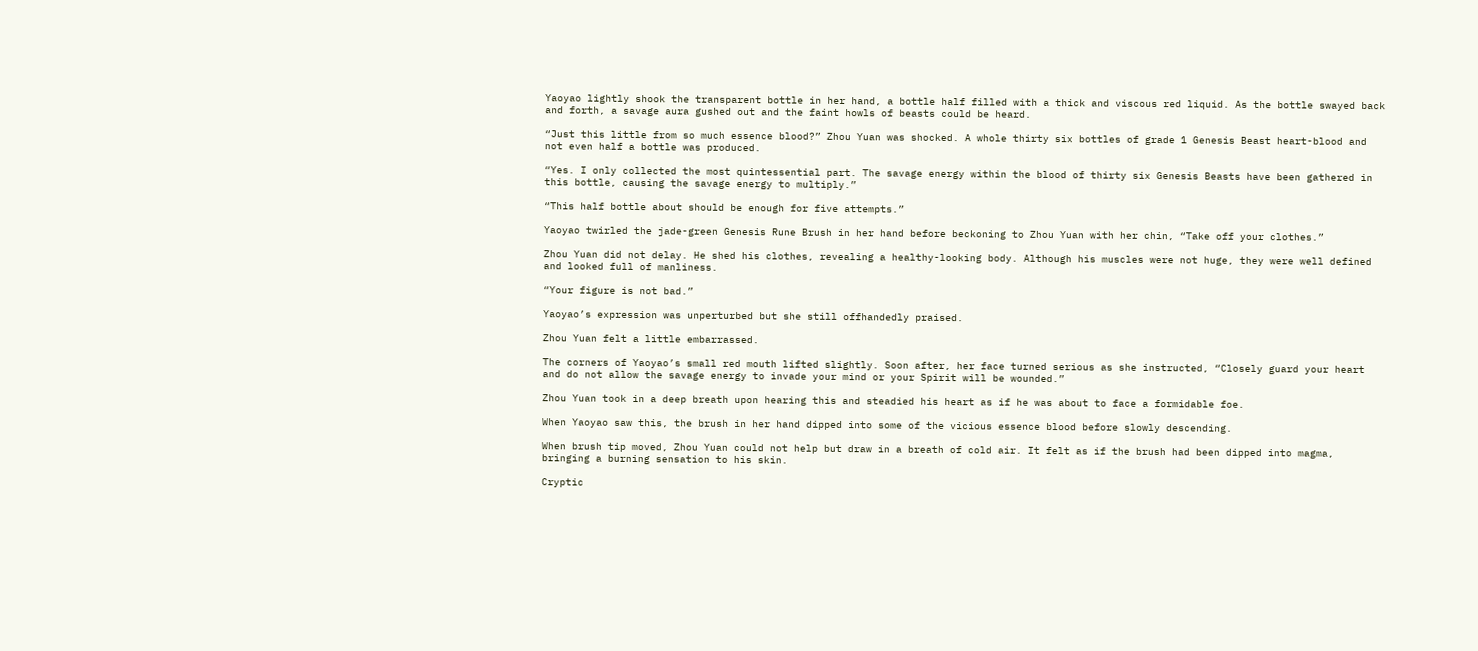Yaoyao lightly shook the transparent bottle in her hand, a bottle half filled with a thick and viscous red liquid. As the bottle swayed back and forth, a savage aura gushed out and the faint howls of beasts could be heard.

“Just this little from so much essence blood?” Zhou Yuan was shocked. A whole thirty six bottles of grade 1 Genesis Beast heart-blood and not even half a bottle was produced.

“Yes. I only collected the most quintessential part. The savage energy within the blood of thirty six Genesis Beasts have been gathered in this bottle, causing the savage energy to multiply.”

“This half bottle about should be enough for five attempts.”

Yaoyao twirled the jade-green Genesis Rune Brush in her hand before beckoning to Zhou Yuan with her chin, “Take off your clothes.”

Zhou Yuan did not delay. He shed his clothes, revealing a healthy-looking body. Although his muscles were not huge, they were well defined and looked full of manliness.

“Your figure is not bad.”

Yaoyao’s expression was unperturbed but she still offhandedly praised.

Zhou Yuan felt a little embarrassed.

The corners of Yaoyao’s small red mouth lifted slightly. Soon after, her face turned serious as she instructed, “Closely guard your heart and do not allow the savage energy to invade your mind or your Spirit will be wounded.”

Zhou Yuan took in a deep breath upon hearing this and steadied his heart as if he was about to face a formidable foe.

When Yaoyao saw this, the brush in her hand dipped into some of the vicious essence blood before slowly descending.

When brush tip moved, Zhou Yuan could not help but draw in a breath of cold air. It felt as if the brush had been dipped into magma, bringing a burning sensation to his skin.

Cryptic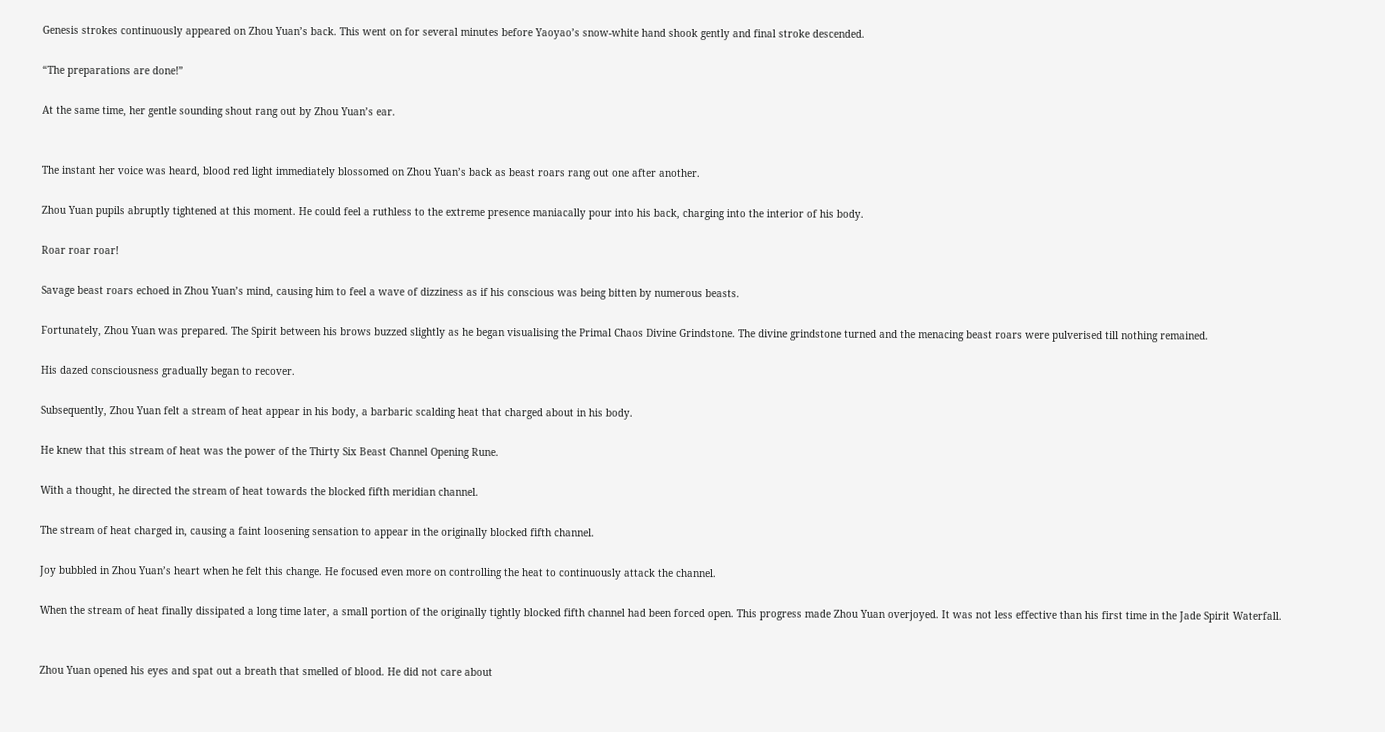Genesis strokes continuously appeared on Zhou Yuan’s back. This went on for several minutes before Yaoyao’s snow-white hand shook gently and final stroke descended.

“The preparations are done!”

At the same time, her gentle sounding shout rang out by Zhou Yuan’s ear.


The instant her voice was heard, blood red light immediately blossomed on Zhou Yuan’s back as beast roars rang out one after another.

Zhou Yuan pupils abruptly tightened at this moment. He could feel a ruthless to the extreme presence maniacally pour into his back, charging into the interior of his body.

Roar roar roar!

Savage beast roars echoed in Zhou Yuan’s mind, causing him to feel a wave of dizziness as if his conscious was being bitten by numerous beasts.

Fortunately, Zhou Yuan was prepared. The Spirit between his brows buzzed slightly as he began visualising the Primal Chaos Divine Grindstone. The divine grindstone turned and the menacing beast roars were pulverised till nothing remained.

His dazed consciousness gradually began to recover.

Subsequently, Zhou Yuan felt a stream of heat appear in his body, a barbaric scalding heat that charged about in his body.

He knew that this stream of heat was the power of the Thirty Six Beast Channel Opening Rune.

With a thought, he directed the stream of heat towards the blocked fifth meridian channel.

The stream of heat charged in, causing a faint loosening sensation to appear in the originally blocked fifth channel.

Joy bubbled in Zhou Yuan’s heart when he felt this change. He focused even more on controlling the heat to continuously attack the channel.

When the stream of heat finally dissipated a long time later, a small portion of the originally tightly blocked fifth channel had been forced open. This progress made Zhou Yuan overjoyed. It was not less effective than his first time in the Jade Spirit Waterfall.


Zhou Yuan opened his eyes and spat out a breath that smelled of blood. He did not care about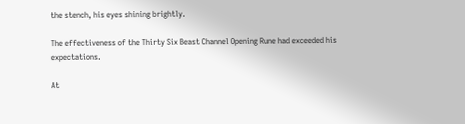the stench, his eyes shining brightly.

The effectiveness of the Thirty Six Beast Channel Opening Rune had exceeded his expectations.

At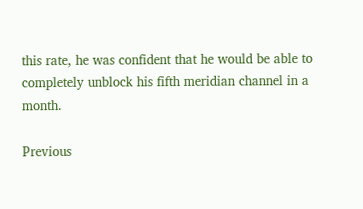this rate, he was confident that he would be able to completely unblock his fifth meridian channel in a month.

Previous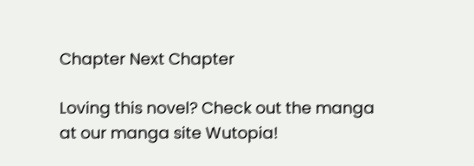Chapter Next Chapter

Loving this novel? Check out the manga at our manga site Wutopia!